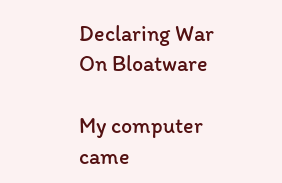Declaring War On Bloatware

My computer came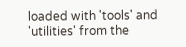loaded with 'tools' and 'utilities' from the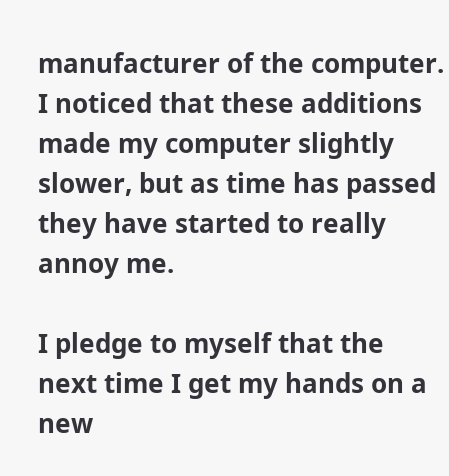manufacturer of the computer. I noticed that these additions made my computer slightly slower, but as time has passed they have started to really annoy me.

I pledge to myself that the next time I get my hands on a new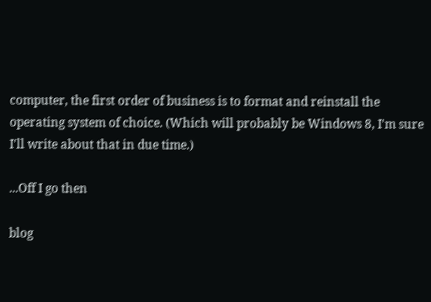computer, the first order of business is to format and reinstall the operating system of choice. (Which will probably be Windows 8, I'm sure I'll write about that in due time.)

...Off I go then

blog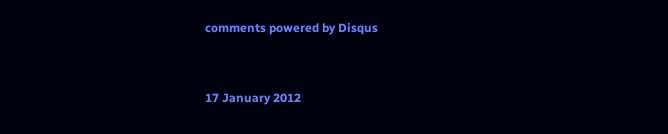comments powered by Disqus


17 January 2012